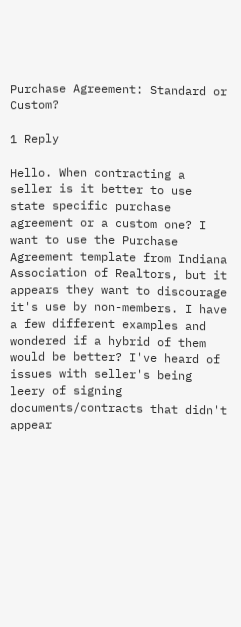Purchase Agreement: Standard or Custom?

1 Reply

Hello. When contracting a seller is it better to use state specific purchase agreement or a custom one? I want to use the Purchase Agreement template from Indiana Association of Realtors, but it appears they want to discourage it's use by non-members. I have a few different examples and wondered if a hybrid of them would be better? I've heard of issues with seller's being leery of signing documents/contracts that didn't appear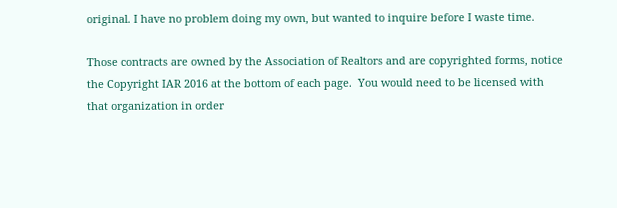original. I have no problem doing my own, but wanted to inquire before I waste time.

Those contracts are owned by the Association of Realtors and are copyrighted forms, notice the Copyright IAR 2016 at the bottom of each page.  You would need to be licensed with that organization in order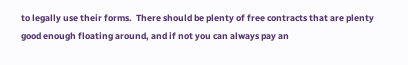to legally use their forms.  There should be plenty of free contracts that are plenty good enough floating around, and if not you can always pay an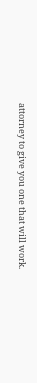attorney to give you one that will work.